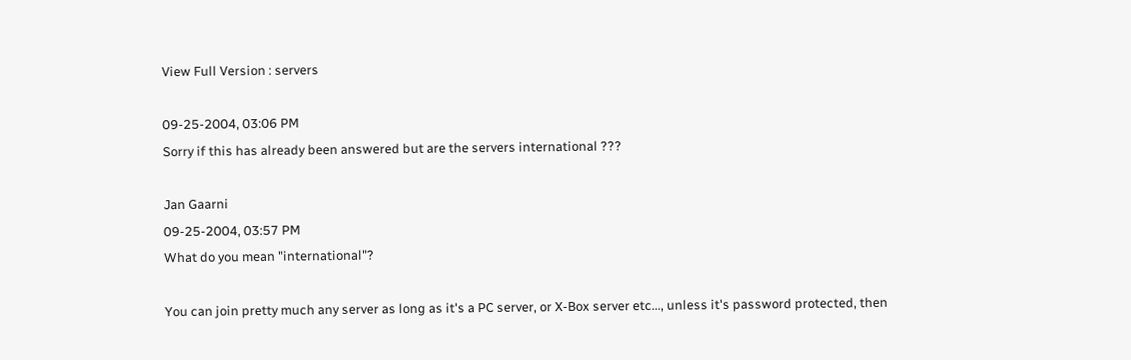View Full Version : servers

09-25-2004, 03:06 PM
Sorry if this has already been answered but are the servers international ???

Jan Gaarni
09-25-2004, 03:57 PM
What do you mean "international"?

You can join pretty much any server as long as it's a PC server, or X-Box server etc..., unless it's password protected, then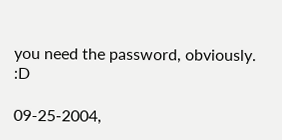you need the password, obviously. :D

09-25-2004,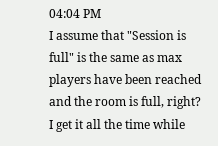04:04 PM
I assume that "Session is full" is the same as max players have been reached and the room is full, right? I get it all the time while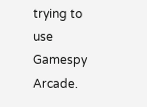trying to use Gamespy Arcade.